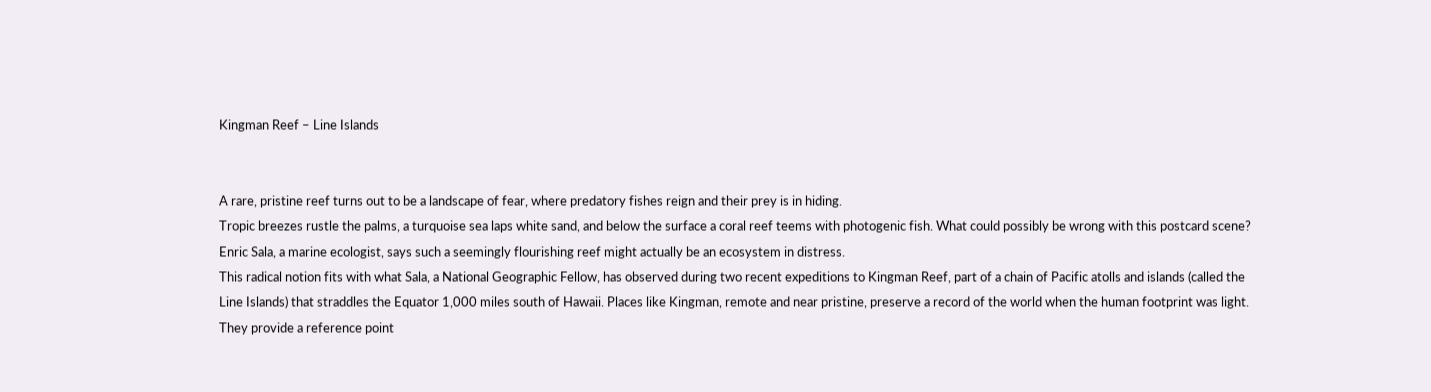Kingman Reef – Line Islands


A rare, pristine reef turns out to be a landscape of fear, where predatory fishes reign and their prey is in hiding.
Tropic breezes rustle the palms, a turquoise sea laps white sand, and below the surface a coral reef teems with photogenic fish. What could possibly be wrong with this postcard scene? Enric Sala, a marine ecologist, says such a seemingly flourishing reef might actually be an ecosystem in distress.
This radical notion fits with what Sala, a National Geographic Fellow, has observed during two recent expeditions to Kingman Reef, part of a chain of Pacific atolls and islands (called the Line Islands) that straddles the Equator 1,000 miles south of Hawaii. Places like Kingman, remote and near pristine, preserve a record of the world when the human footprint was light. They provide a reference point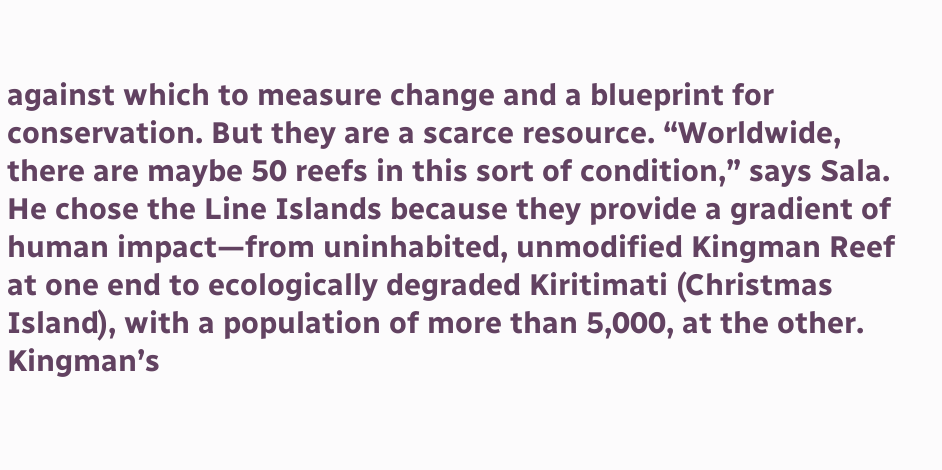against which to measure change and a blueprint for conservation. But they are a scarce resource. “Worldwide, there are maybe 50 reefs in this sort of condition,” says Sala. He chose the Line Islands because they provide a gradient of human impact—from uninhabited, unmodified Kingman Reef at one end to ecologically degraded Kiritimati (Christmas Island), with a population of more than 5,000, at the other.
Kingman’s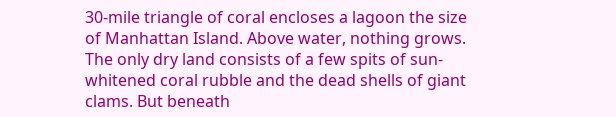30-mile triangle of coral encloses a lagoon the size of Manhattan Island. Above water, nothing grows. The only dry land consists of a few spits of sun-whitened coral rubble and the dead shells of giant clams. But beneath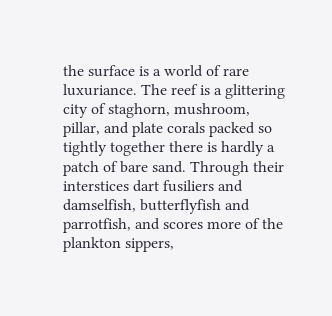the surface is a world of rare luxuriance. The reef is a glittering city of staghorn, mushroom, pillar, and plate corals packed so tightly together there is hardly a patch of bare sand. Through their interstices dart fusiliers and damselfish, butterflyfish and parrotfish, and scores more of the plankton sippers,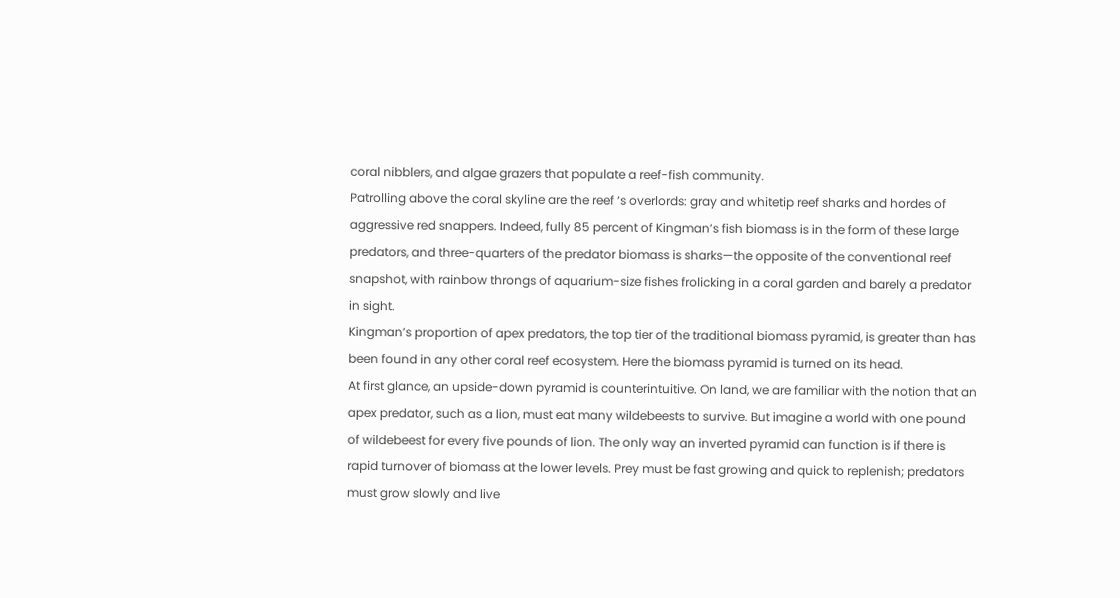coral nibblers, and algae grazers that populate a reef-fish community.
Patrolling above the coral skyline are the reef ‘s overlords: gray and whitetip reef sharks and hordes of aggressive red snappers. Indeed, fully 85 percent of Kingman’s fish biomass is in the form of these large predators, and three-quarters of the predator biomass is sharks—the opposite of the conventional reef snapshot, with rainbow throngs of aquarium-size fishes frolicking in a coral garden and barely a predator in sight.
Kingman’s proportion of apex predators, the top tier of the traditional biomass pyramid, is greater than has been found in any other coral reef ecosystem. Here the biomass pyramid is turned on its head.
At first glance, an upside-down pyramid is counterintuitive. On land, we are familiar with the notion that an apex predator, such as a lion, must eat many wildebeests to survive. But imagine a world with one pound of wildebeest for every five pounds of lion. The only way an inverted pyramid can function is if there is rapid turnover of biomass at the lower levels. Prey must be fast growing and quick to replenish; predators must grow slowly and live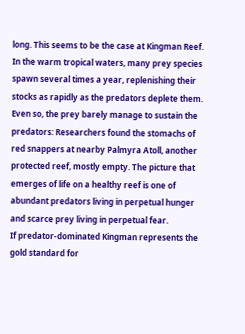long. This seems to be the case at Kingman Reef. In the warm tropical waters, many prey species spawn several times a year, replenishing their stocks as rapidly as the predators deplete them. Even so, the prey barely manage to sustain the predators: Researchers found the stomachs of red snappers at nearby Palmyra Atoll, another protected reef, mostly empty. The picture that emerges of life on a healthy reef is one of abundant predators living in perpetual hunger and scarce prey living in perpetual fear.
If predator-dominated Kingman represents the gold standard for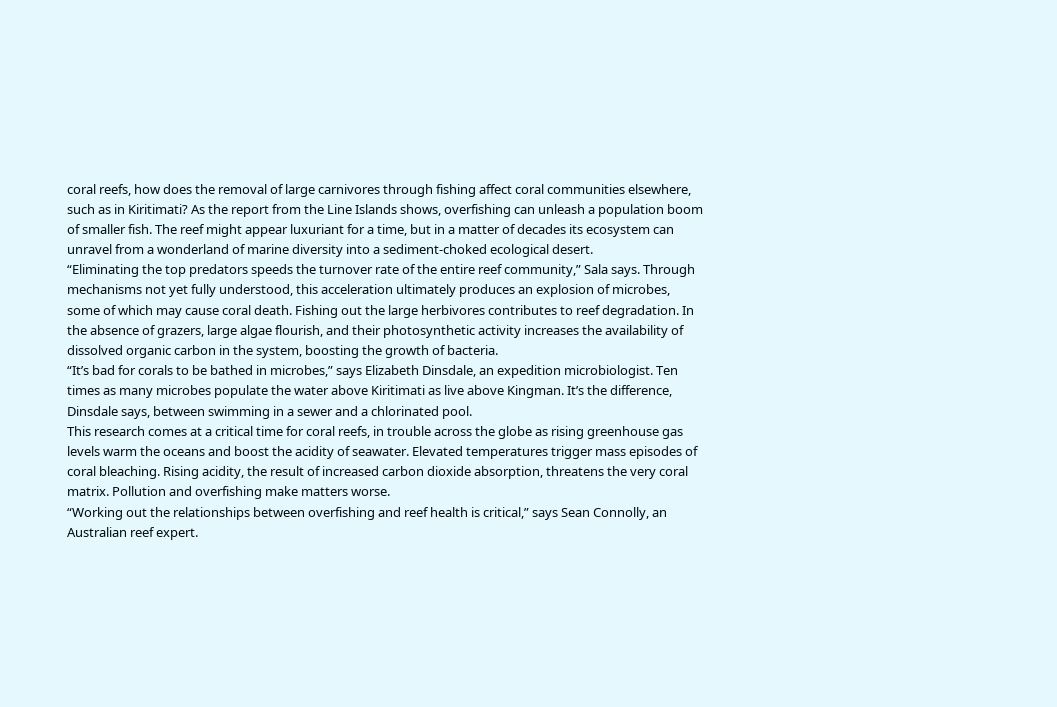coral reefs, how does the removal of large carnivores through fishing affect coral communities elsewhere, such as in Kiritimati? As the report from the Line Islands shows, overfishing can unleash a population boom of smaller fish. The reef might appear luxuriant for a time, but in a matter of decades its ecosystem can unravel from a wonderland of marine diversity into a sediment-choked ecological desert.
“Eliminating the top predators speeds the turnover rate of the entire reef community,” Sala says. Through mechanisms not yet fully understood, this acceleration ultimately produces an explosion of microbes, some of which may cause coral death. Fishing out the large herbivores contributes to reef degradation. In the absence of grazers, large algae flourish, and their photosynthetic activity increases the availability of dissolved organic carbon in the system, boosting the growth of bacteria.
“It’s bad for corals to be bathed in microbes,” says Elizabeth Dinsdale, an expedition microbiologist. Ten times as many microbes populate the water above Kiritimati as live above Kingman. It’s the difference, Dinsdale says, between swimming in a sewer and a chlorinated pool.
This research comes at a critical time for coral reefs, in trouble across the globe as rising greenhouse gas levels warm the oceans and boost the acidity of seawater. Elevated temperatures trigger mass episodes of coral bleaching. Rising acidity, the result of increased carbon dioxide absorption, threatens the very coral matrix. Pollution and overfishing make matters worse.
“Working out the relationships between overfishing and reef health is critical,” says Sean Connolly, an Australian reef expert.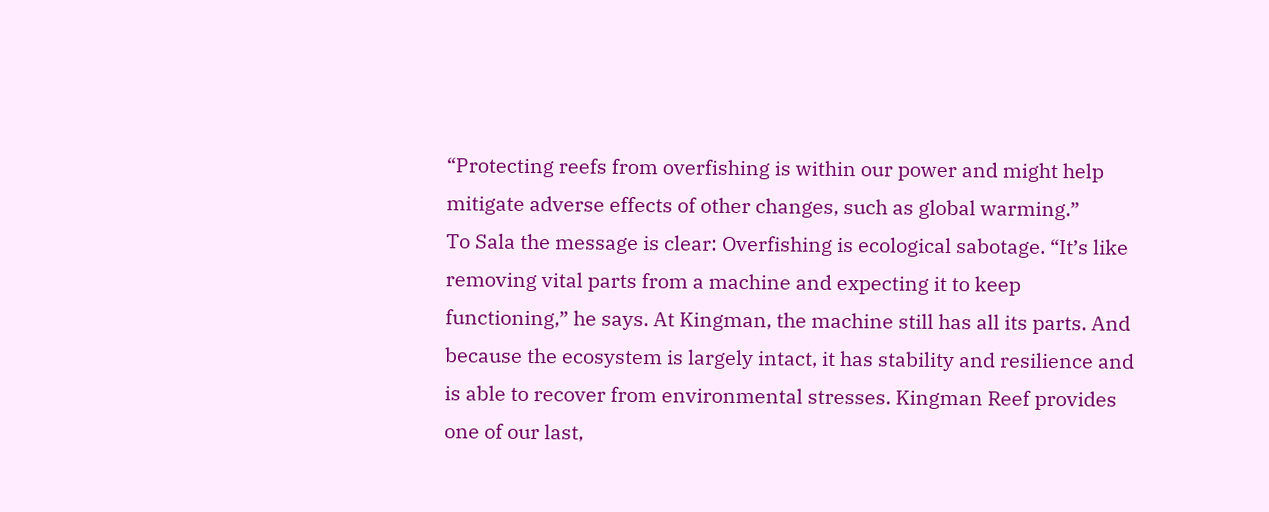“Protecting reefs from overfishing is within our power and might help mitigate adverse effects of other changes, such as global warming.”
To Sala the message is clear: Overfishing is ecological sabotage. “It’s like removing vital parts from a machine and expecting it to keep functioning,” he says. At Kingman, the machine still has all its parts. And because the ecosystem is largely intact, it has stability and resilience and is able to recover from environmental stresses. Kingman Reef provides one of our last,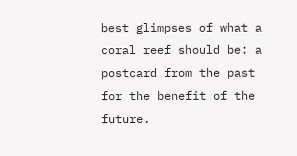best glimpses of what a coral reef should be: a postcard from the past for the benefit of the future.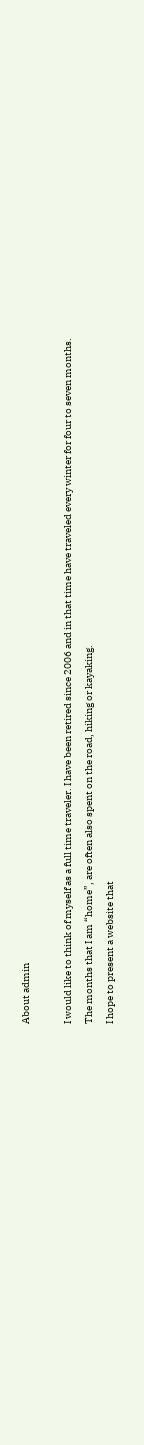About admin

I would like to think of myself as a full time traveler. I have been retired since 2006 and in that time have traveled every winter for four to seven months. The months that I am “home”, are often also spent on the road, hiking or kayaking.
I hope to present a website that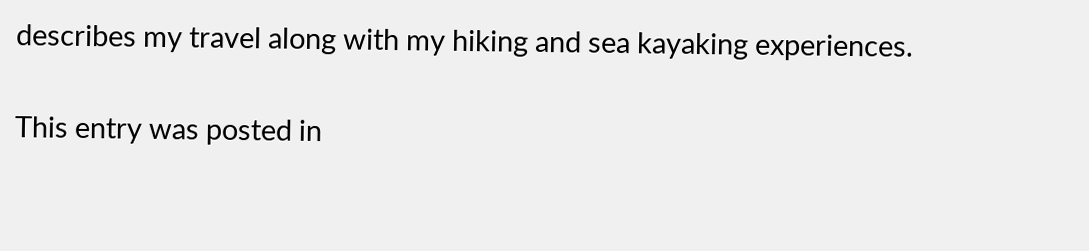describes my travel along with my hiking and sea kayaking experiences.

This entry was posted in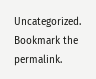Uncategorized. Bookmark the permalink.